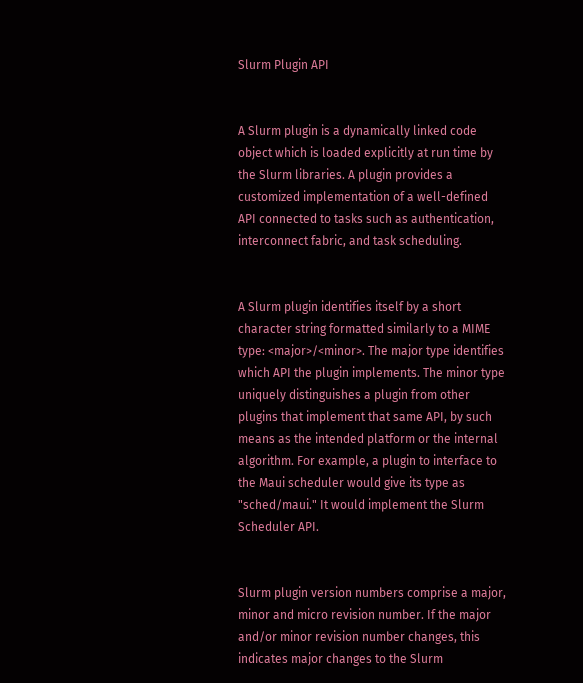Slurm Plugin API


A Slurm plugin is a dynamically linked code object which is loaded explicitly at run time by the Slurm libraries. A plugin provides a customized implementation of a well-defined API connected to tasks such as authentication, interconnect fabric, and task scheduling.


A Slurm plugin identifies itself by a short character string formatted similarly to a MIME type: <major>/<minor>. The major type identifies which API the plugin implements. The minor type uniquely distinguishes a plugin from other plugins that implement that same API, by such means as the intended platform or the internal algorithm. For example, a plugin to interface to the Maui scheduler would give its type as "sched/maui." It would implement the Slurm Scheduler API.


Slurm plugin version numbers comprise a major, minor and micro revision number. If the major and/or minor revision number changes, this indicates major changes to the Slurm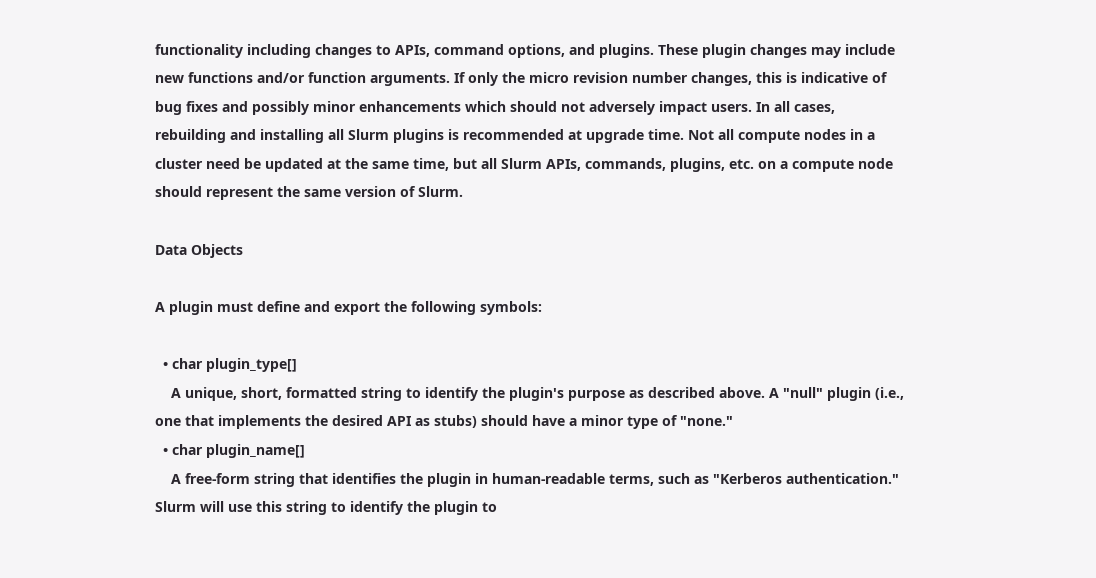functionality including changes to APIs, command options, and plugins. These plugin changes may include new functions and/or function arguments. If only the micro revision number changes, this is indicative of bug fixes and possibly minor enhancements which should not adversely impact users. In all cases, rebuilding and installing all Slurm plugins is recommended at upgrade time. Not all compute nodes in a cluster need be updated at the same time, but all Slurm APIs, commands, plugins, etc. on a compute node should represent the same version of Slurm.

Data Objects

A plugin must define and export the following symbols:

  • char plugin_type[]
    A unique, short, formatted string to identify the plugin's purpose as described above. A "null" plugin (i.e., one that implements the desired API as stubs) should have a minor type of "none."
  • char plugin_name[]
    A free-form string that identifies the plugin in human-readable terms, such as "Kerberos authentication." Slurm will use this string to identify the plugin to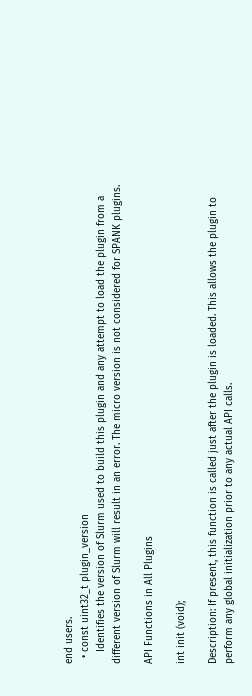end users.
  • const uint32_t plugin_version
    Identifies the version of Slurm used to build this plugin and any attempt to load the plugin from a different version of Slurm will result in an error. The micro version is not considered for SPANK plugins.

API Functions in All Plugins

int init (void);

Description: If present, this function is called just after the plugin is loaded. This allows the plugin to perform any global initialization prior to any actual API calls.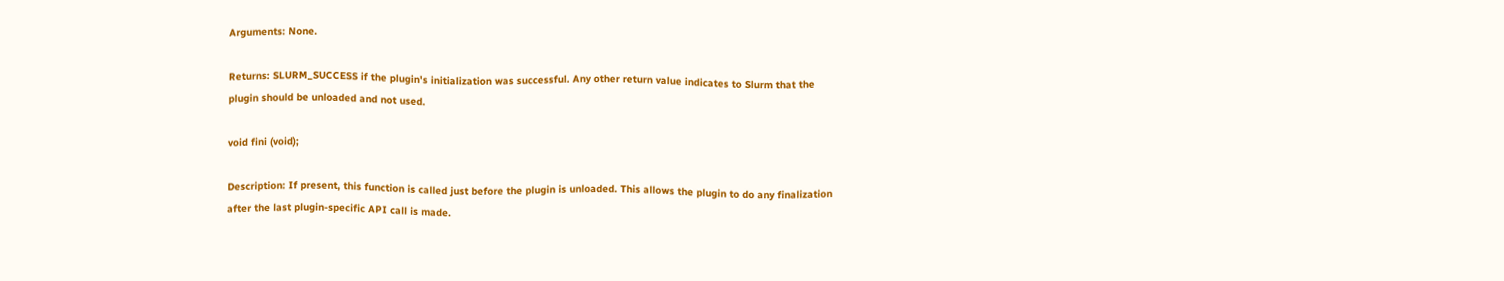Arguments: None.

Returns: SLURM_SUCCESS if the plugin's initialization was successful. Any other return value indicates to Slurm that the plugin should be unloaded and not used.

void fini (void);

Description: If present, this function is called just before the plugin is unloaded. This allows the plugin to do any finalization after the last plugin-specific API call is made.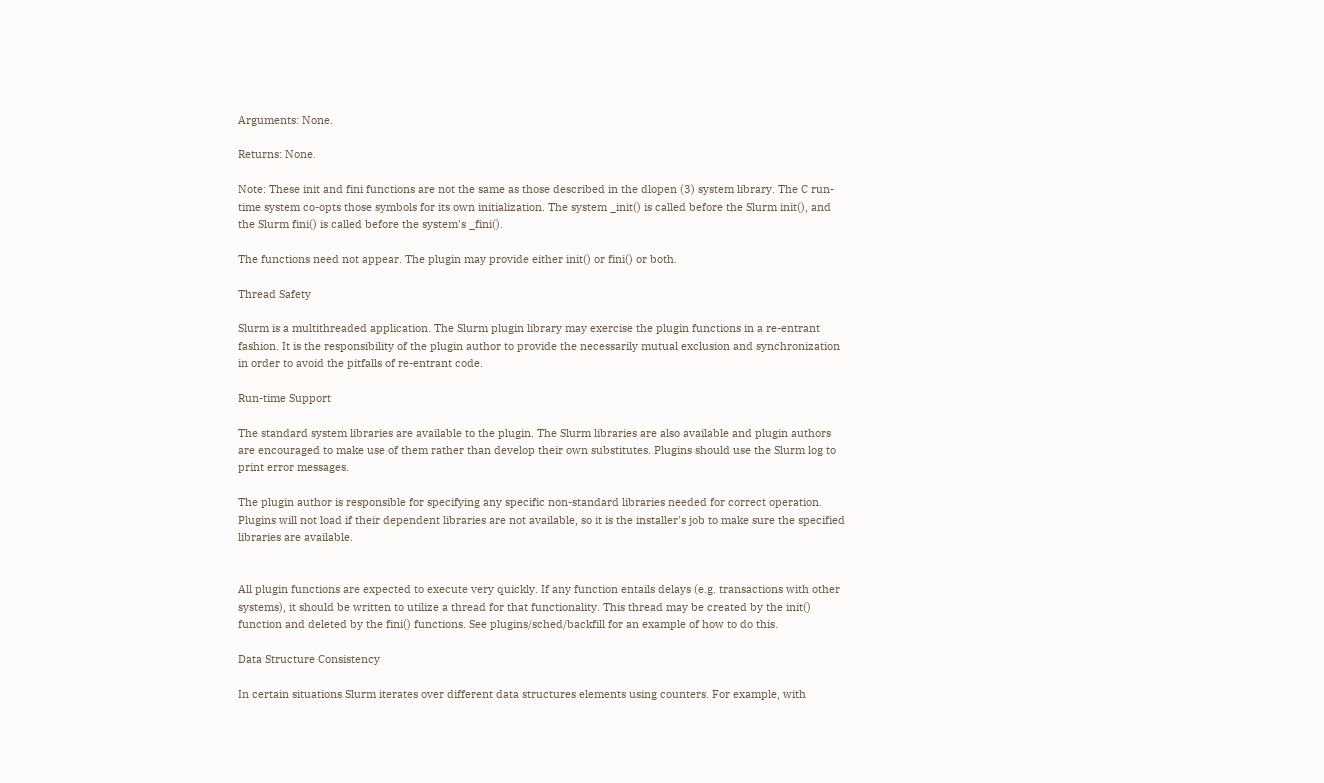Arguments: None.

Returns: None.

Note: These init and fini functions are not the same as those described in the dlopen (3) system library. The C run-time system co-opts those symbols for its own initialization. The system _init() is called before the Slurm init(), and the Slurm fini() is called before the system's _fini().

The functions need not appear. The plugin may provide either init() or fini() or both.

Thread Safety

Slurm is a multithreaded application. The Slurm plugin library may exercise the plugin functions in a re-entrant fashion. It is the responsibility of the plugin author to provide the necessarily mutual exclusion and synchronization in order to avoid the pitfalls of re-entrant code.

Run-time Support

The standard system libraries are available to the plugin. The Slurm libraries are also available and plugin authors are encouraged to make use of them rather than develop their own substitutes. Plugins should use the Slurm log to print error messages.

The plugin author is responsible for specifying any specific non-standard libraries needed for correct operation. Plugins will not load if their dependent libraries are not available, so it is the installer's job to make sure the specified libraries are available.


All plugin functions are expected to execute very quickly. If any function entails delays (e.g. transactions with other systems), it should be written to utilize a thread for that functionality. This thread may be created by the init() function and deleted by the fini() functions. See plugins/sched/backfill for an example of how to do this.

Data Structure Consistency

In certain situations Slurm iterates over different data structures elements using counters. For example, with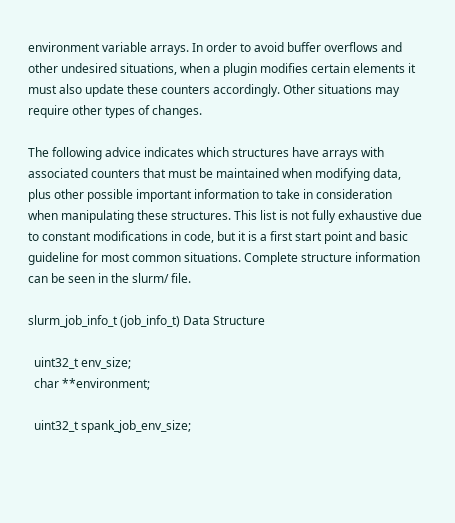environment variable arrays. In order to avoid buffer overflows and other undesired situations, when a plugin modifies certain elements it must also update these counters accordingly. Other situations may require other types of changes.

The following advice indicates which structures have arrays with associated counters that must be maintained when modifying data, plus other possible important information to take in consideration when manipulating these structures. This list is not fully exhaustive due to constant modifications in code, but it is a first start point and basic guideline for most common situations. Complete structure information can be seen in the slurm/ file.

slurm_job_info_t (job_info_t) Data Structure

  uint32_t env_size;
  char **environment;

  uint32_t spank_job_env_size;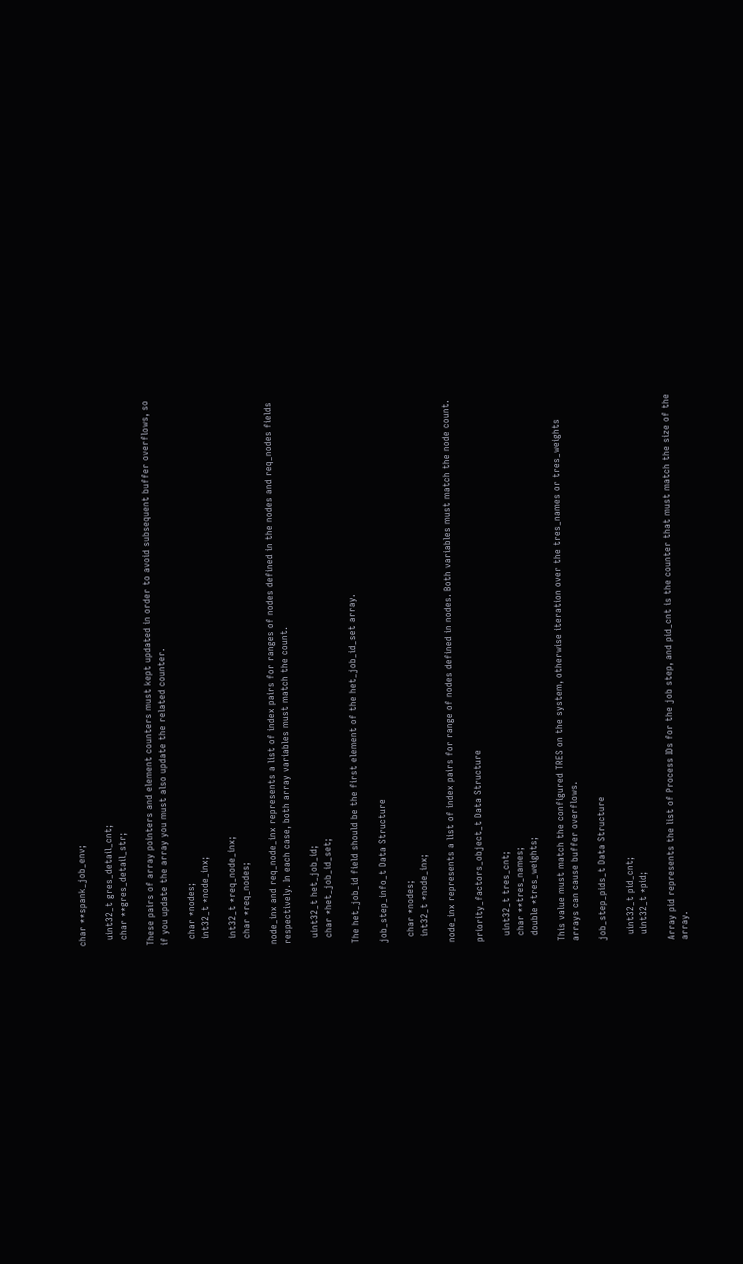char **spank_job_env;

  uint32_t gres_detail_cnt;
  char **gres_detail_str;

These pairs of array pointers and element counters must kept updated in order to avoid subsequent buffer overflows, so if you update the array you must also update the related counter.

  char *nodes;
  int32_t *node_inx;

  int32_t *req_node_inx;
  char *req_nodes;

node_inx and req_node_inx represents a list of index pairs for ranges of nodes defined in the nodes and req_nodes fields respectively. In each case, both array variables must match the count.

  uint32_t het_job_id;
  char *het_job_id_set;

The het_job_id field should be the first element of the het_job_id_set array.

job_step_info_t Data Structure

  char *nodes;
  int32_t *node_inx;

node_inx represents a list of index pairs for range of nodes defined in nodes. Both variables must match the node count.

priority_factors_object_t Data Structure

  uint32_t tres_cnt;
  char **tres_names;
  double *tres_weights;

This value must match the configured TRES on the system, otherwise iteration over the tres_names or tres_weights arrays can cause buffer overflows.

job_step_pids_t Data Structure

  uint32_t pid_cnt;
  uint32_t *pid;

Array pid represents the list of Process IDs for the job step, and pid_cnt is the counter that must match the size of the array.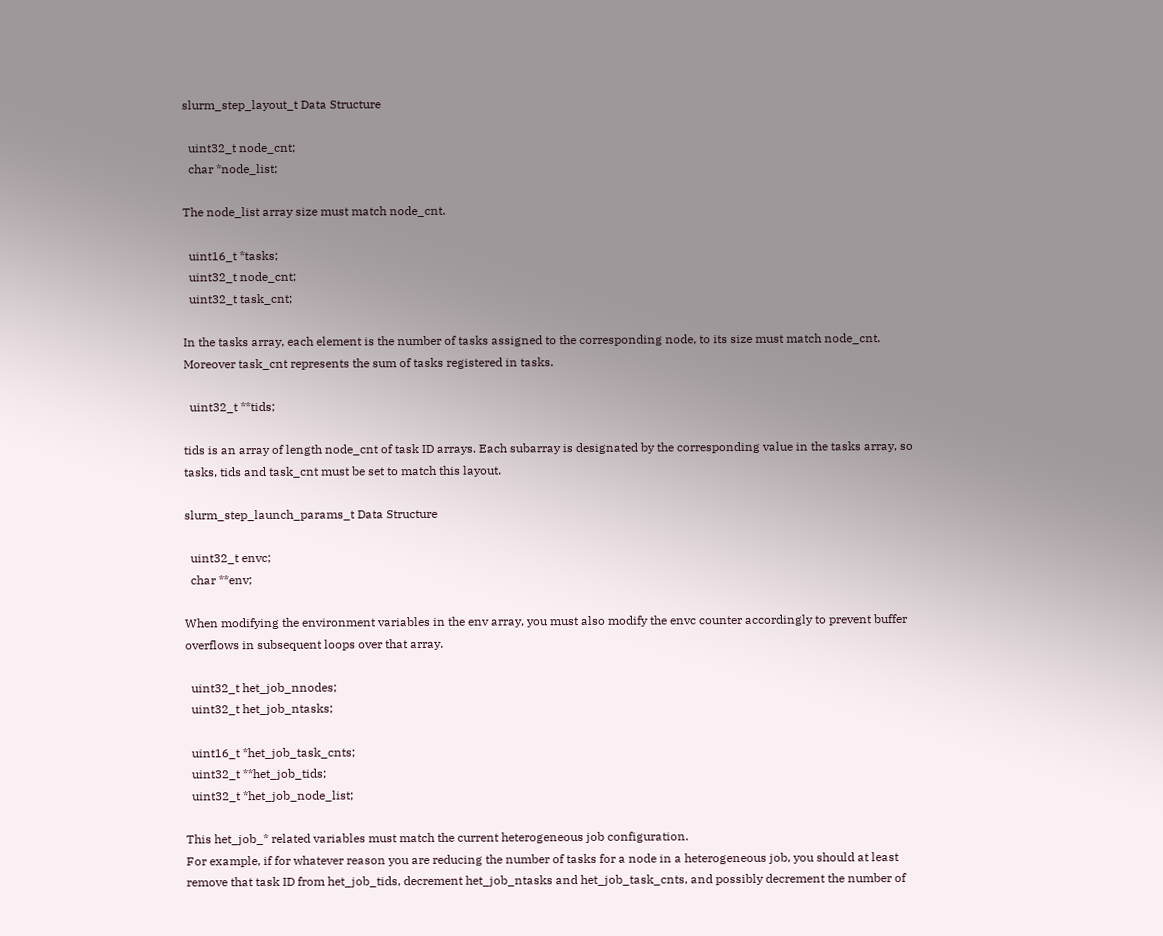slurm_step_layout_t Data Structure

  uint32_t node_cnt;
  char *node_list;

The node_list array size must match node_cnt.

  uint16_t *tasks;
  uint32_t node_cnt;
  uint32_t task_cnt;

In the tasks array, each element is the number of tasks assigned to the corresponding node, to its size must match node_cnt. Moreover task_cnt represents the sum of tasks registered in tasks.

  uint32_t **tids;

tids is an array of length node_cnt of task ID arrays. Each subarray is designated by the corresponding value in the tasks array, so tasks, tids and task_cnt must be set to match this layout.

slurm_step_launch_params_t Data Structure

  uint32_t envc;
  char **env;

When modifying the environment variables in the env array, you must also modify the envc counter accordingly to prevent buffer overflows in subsequent loops over that array.

  uint32_t het_job_nnodes;
  uint32_t het_job_ntasks;

  uint16_t *het_job_task_cnts;
  uint32_t **het_job_tids;
  uint32_t *het_job_node_list;

This het_job_* related variables must match the current heterogeneous job configuration.
For example, if for whatever reason you are reducing the number of tasks for a node in a heterogeneous job, you should at least remove that task ID from het_job_tids, decrement het_job_ntasks and het_job_task_cnts, and possibly decrement the number of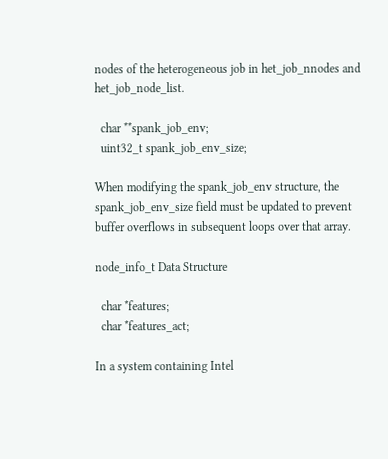nodes of the heterogeneous job in het_job_nnodes and het_job_node_list.

  char **spank_job_env;
  uint32_t spank_job_env_size;

When modifying the spank_job_env structure, the spank_job_env_size field must be updated to prevent buffer overflows in subsequent loops over that array.

node_info_t Data Structure

  char *features;
  char *features_act;

In a system containing Intel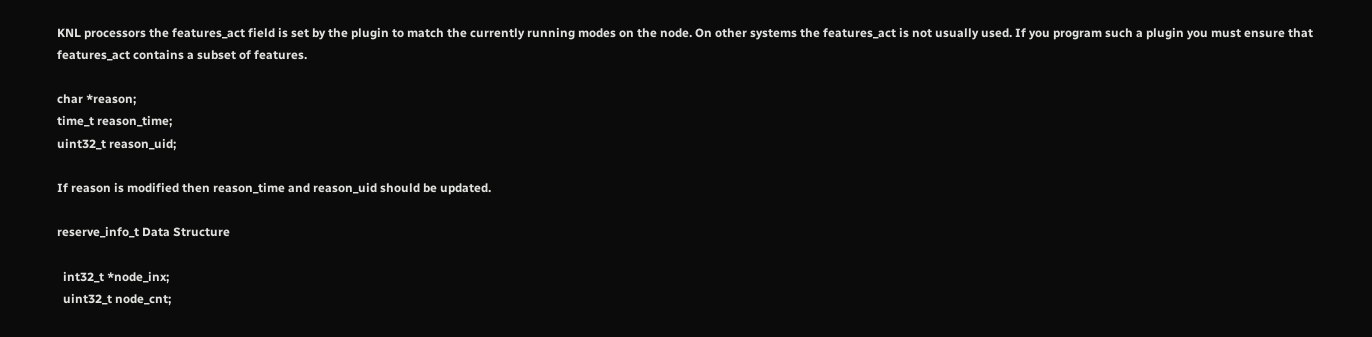KNL processors the features_act field is set by the plugin to match the currently running modes on the node. On other systems the features_act is not usually used. If you program such a plugin you must ensure that features_act contains a subset of features.

char *reason;
time_t reason_time;
uint32_t reason_uid;

If reason is modified then reason_time and reason_uid should be updated.

reserve_info_t Data Structure

  int32_t *node_inx;
  uint32_t node_cnt;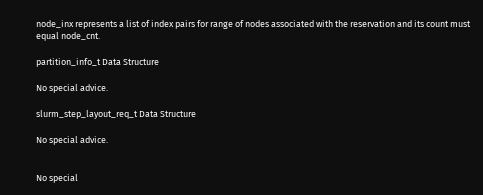node_inx represents a list of index pairs for range of nodes associated with the reservation and its count must equal node_cnt.

partition_info_t Data Structure

No special advice.

slurm_step_layout_req_t Data Structure

No special advice.


No special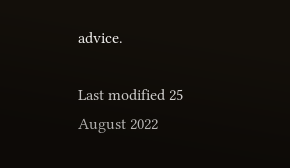advice.

Last modified 25 August 2022